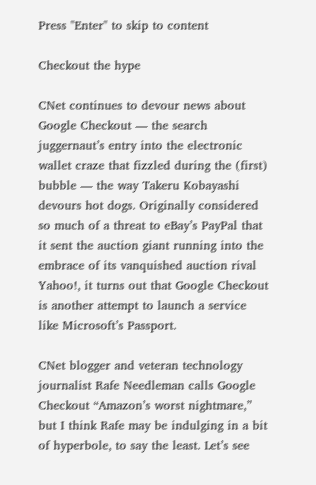Press "Enter" to skip to content

Checkout the hype

CNet continues to devour news about Google Checkout — the search juggernaut’s entry into the electronic wallet craze that fizzled during the (first) bubble — the way Takeru Kobayashi devours hot dogs. Originally considered so much of a threat to eBay’s PayPal that it sent the auction giant running into the embrace of its vanquished auction rival Yahoo!, it turns out that Google Checkout is another attempt to launch a service like Microsoft’s Passport.

CNet blogger and veteran technology journalist Rafe Needleman calls Google Checkout “Amazon’s worst nightmare,” but I think Rafe may be indulging in a bit of hyperbole, to say the least. Let’s see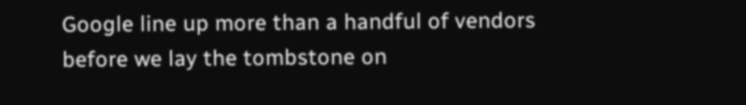Google line up more than a handful of vendors before we lay the tombstone on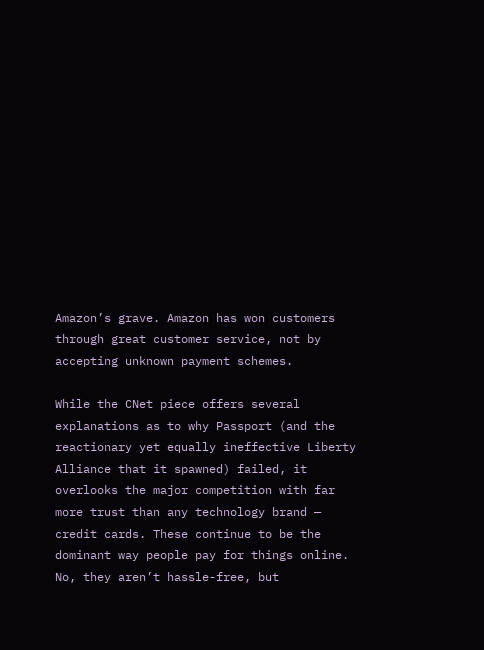Amazon’s grave. Amazon has won customers through great customer service, not by accepting unknown payment schemes.

While the CNet piece offers several explanations as to why Passport (and the reactionary yet equally ineffective Liberty Alliance that it spawned) failed, it overlooks the major competition with far more trust than any technology brand — credit cards. These continue to be the dominant way people pay for things online. No, they aren’t hassle-free, but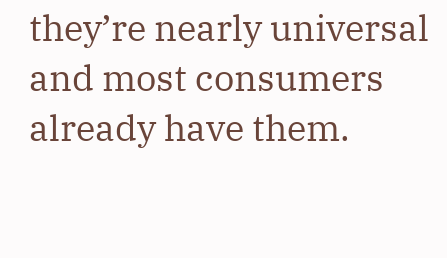they’re nearly universal and most consumers already have them.